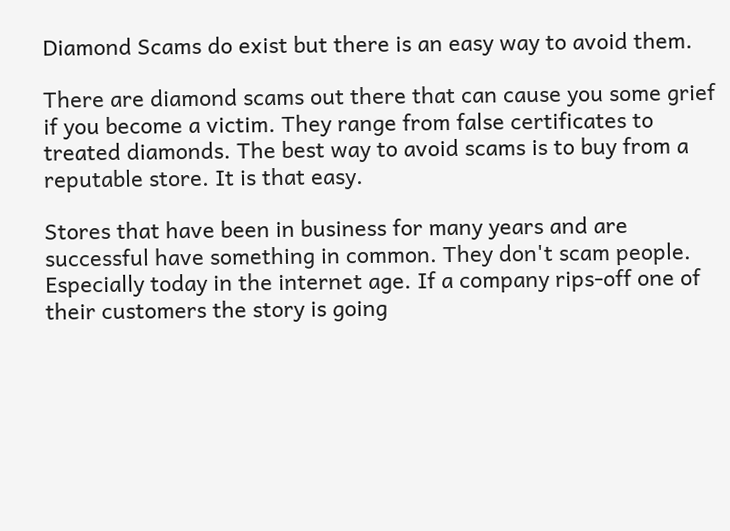Diamond Scams do exist but there is an easy way to avoid them.

There are diamond scams out there that can cause you some grief if you become a victim. They range from false certificates to treated diamonds. The best way to avoid scams is to buy from a reputable store. It is that easy.

Stores that have been in business for many years and are successful have something in common. They don't scam people. Especially today in the internet age. If a company rips-off one of their customers the story is going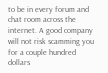to be in every forum and chat room across the internet. A good company will not risk scamming you for a couple hundred dollars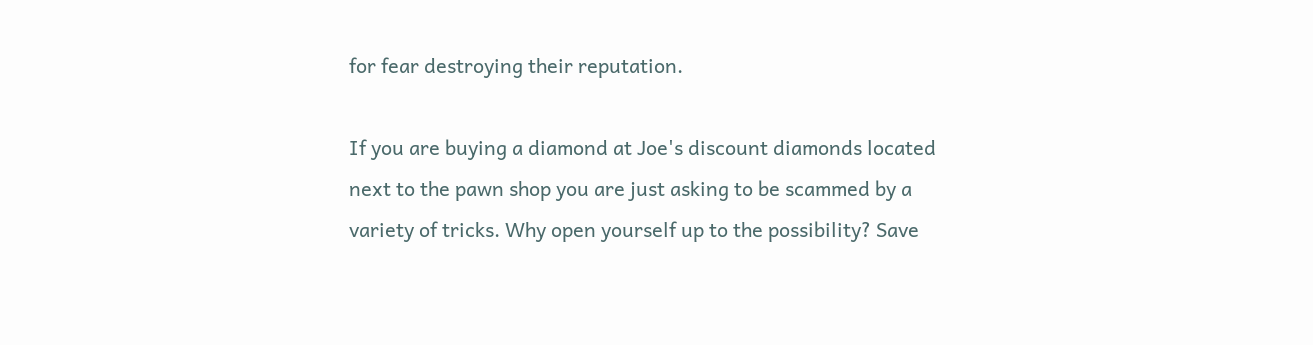for fear destroying their reputation.

If you are buying a diamond at Joe's discount diamonds located next to the pawn shop you are just asking to be scammed by a variety of tricks. Why open yourself up to the possibility? Save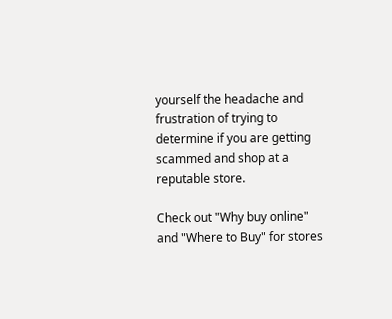yourself the headache and frustration of trying to determine if you are getting scammed and shop at a reputable store.

Check out "Why buy online" and "Where to Buy" for stores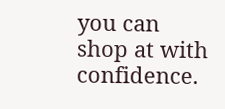you can shop at with confidence.